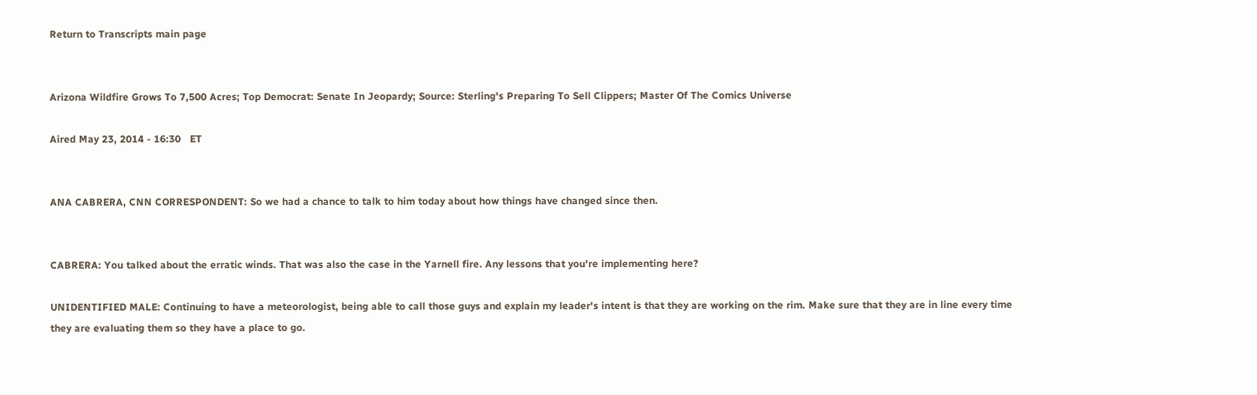Return to Transcripts main page


Arizona Wildfire Grows To 7,500 Acres; Top Democrat: Senate In Jeopardy; Source: Sterling's Preparing To Sell Clippers; Master Of The Comics Universe

Aired May 23, 2014 - 16:30   ET


ANA CABRERA, CNN CORRESPONDENT: So we had a chance to talk to him today about how things have changed since then.


CABRERA: You talked about the erratic winds. That was also the case in the Yarnell fire. Any lessons that you're implementing here?

UNIDENTIFIED MALE: Continuing to have a meteorologist, being able to call those guys and explain my leader's intent is that they are working on the rim. Make sure that they are in line every time they are evaluating them so they have a place to go.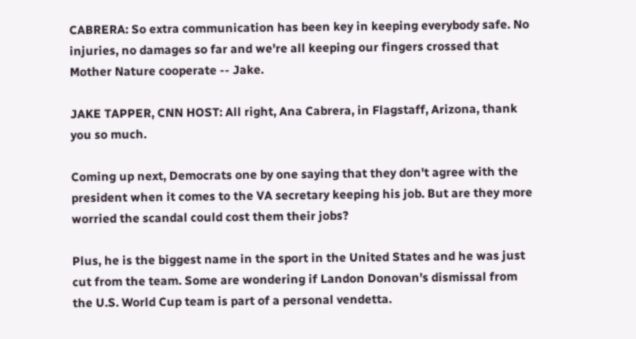CABRERA: So extra communication has been key in keeping everybody safe. No injuries, no damages so far and we're all keeping our fingers crossed that Mother Nature cooperate -- Jake.

JAKE TAPPER, CNN HOST: All right, Ana Cabrera, in Flagstaff, Arizona, thank you so much.

Coming up next, Democrats one by one saying that they don't agree with the president when it comes to the VA secretary keeping his job. But are they more worried the scandal could cost them their jobs?

Plus, he is the biggest name in the sport in the United States and he was just cut from the team. Some are wondering if Landon Donovan's dismissal from the U.S. World Cup team is part of a personal vendetta.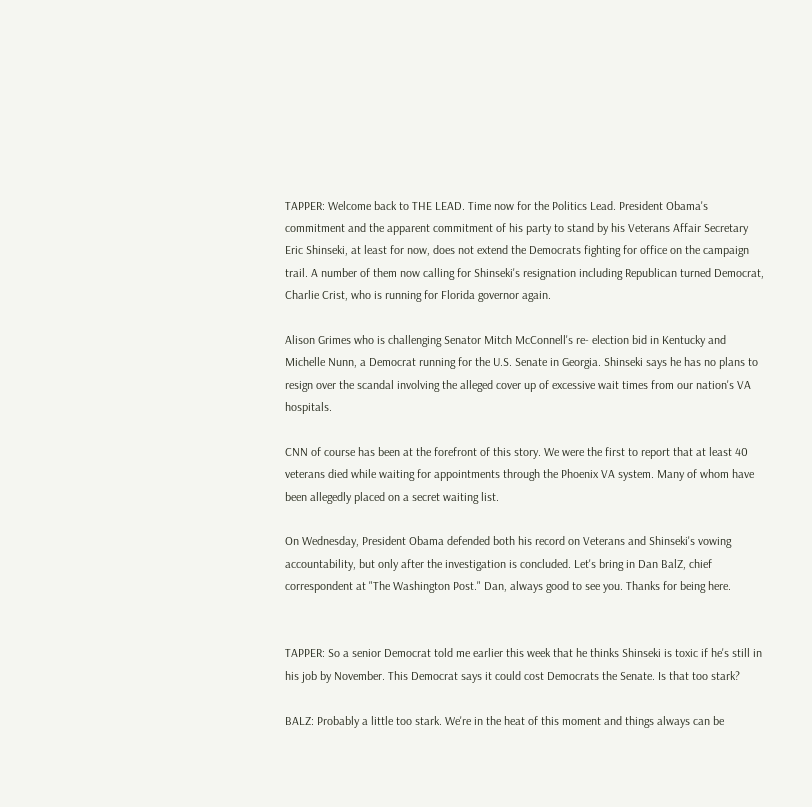TAPPER: Welcome back to THE LEAD. Time now for the Politics Lead. President Obama's commitment and the apparent commitment of his party to stand by his Veterans Affair Secretary Eric Shinseki, at least for now, does not extend the Democrats fighting for office on the campaign trail. A number of them now calling for Shinseki's resignation including Republican turned Democrat, Charlie Crist, who is running for Florida governor again.

Alison Grimes who is challenging Senator Mitch McConnell's re- election bid in Kentucky and Michelle Nunn, a Democrat running for the U.S. Senate in Georgia. Shinseki says he has no plans to resign over the scandal involving the alleged cover up of excessive wait times from our nation's VA hospitals.

CNN of course has been at the forefront of this story. We were the first to report that at least 40 veterans died while waiting for appointments through the Phoenix VA system. Many of whom have been allegedly placed on a secret waiting list.

On Wednesday, President Obama defended both his record on Veterans and Shinseki's vowing accountability, but only after the investigation is concluded. Let's bring in Dan BalZ, chief correspondent at "The Washington Post." Dan, always good to see you. Thanks for being here.


TAPPER: So a senior Democrat told me earlier this week that he thinks Shinseki is toxic if he's still in his job by November. This Democrat says it could cost Democrats the Senate. Is that too stark?

BALZ: Probably a little too stark. We're in the heat of this moment and things always can be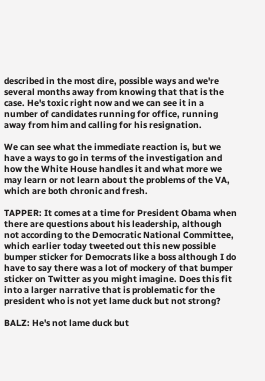described in the most dire, possible ways and we're several months away from knowing that that is the case. He's toxic right now and we can see it in a number of candidates running for office, running away from him and calling for his resignation.

We can see what the immediate reaction is, but we have a ways to go in terms of the investigation and how the White House handles it and what more we may learn or not learn about the problems of the VA, which are both chronic and fresh.

TAPPER: It comes at a time for President Obama when there are questions about his leadership, although not according to the Democratic National Committee, which earlier today tweeted out this new possible bumper sticker for Democrats like a boss although I do have to say there was a lot of mockery of that bumper sticker on Twitter as you might imagine. Does this fit into a larger narrative that is problematic for the president who is not yet lame duck but not strong?

BALZ: He's not lame duck but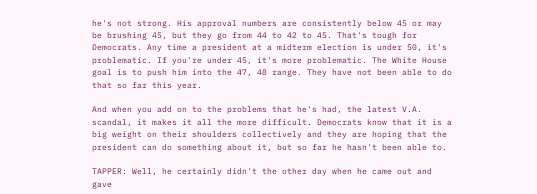he's not strong. His approval numbers are consistently below 45 or may be brushing 45, but they go from 44 to 42 to 45. That's tough for Democrats. Any time a president at a midterm election is under 50, it's problematic. If you're under 45, it's more problematic. The White House goal is to push him into the 47, 48 range. They have not been able to do that so far this year.

And when you add on to the problems that he's had, the latest V.A. scandal, it makes it all the more difficult. Democrats know that it is a big weight on their shoulders collectively and they are hoping that the president can do something about it, but so far he hasn't been able to.

TAPPER: Well, he certainly didn't the other day when he came out and gave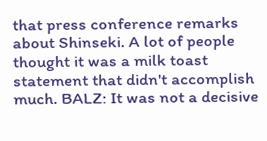that press conference remarks about Shinseki. A lot of people thought it was a milk toast statement that didn't accomplish much. BALZ: It was not a decisive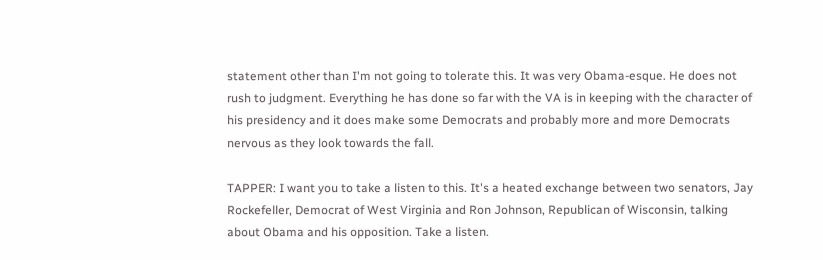statement other than I'm not going to tolerate this. It was very Obama-esque. He does not rush to judgment. Everything he has done so far with the VA is in keeping with the character of his presidency and it does make some Democrats and probably more and more Democrats nervous as they look towards the fall.

TAPPER: I want you to take a listen to this. It's a heated exchange between two senators, Jay Rockefeller, Democrat of West Virginia and Ron Johnson, Republican of Wisconsin, talking about Obama and his opposition. Take a listen.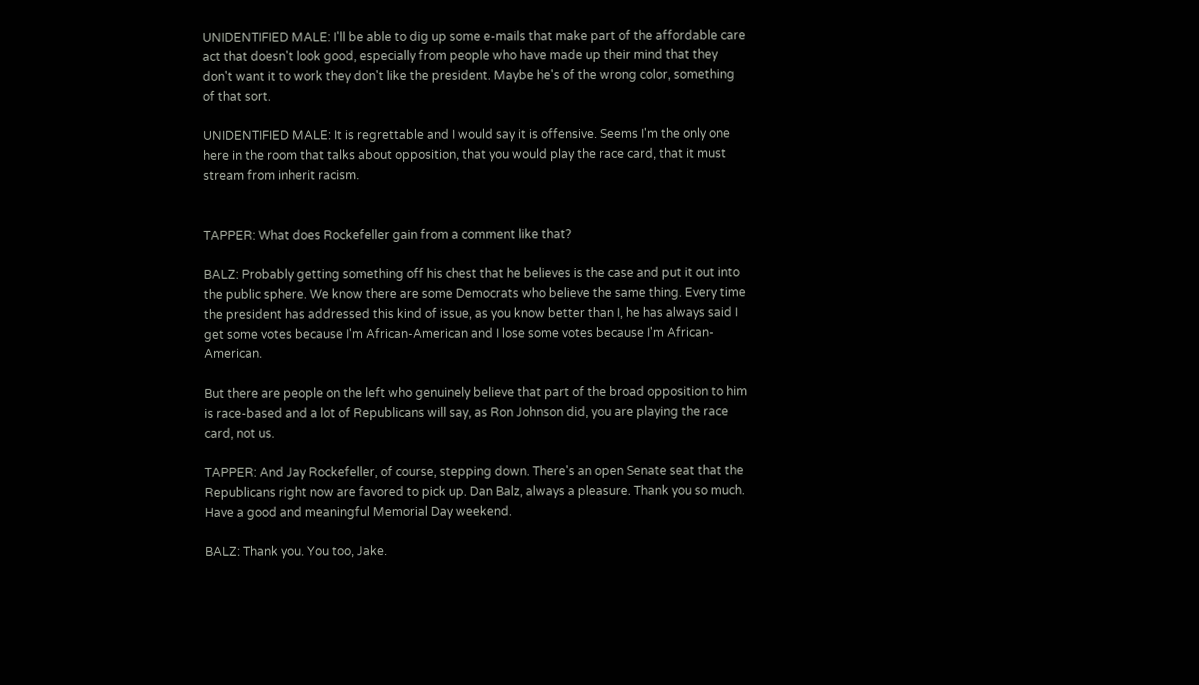UNIDENTIFIED MALE: I'll be able to dig up some e-mails that make part of the affordable care act that doesn't look good, especially from people who have made up their mind that they don't want it to work they don't like the president. Maybe he's of the wrong color, something of that sort.

UNIDENTIFIED MALE: It is regrettable and I would say it is offensive. Seems I'm the only one here in the room that talks about opposition, that you would play the race card, that it must stream from inherit racism.


TAPPER: What does Rockefeller gain from a comment like that?

BALZ: Probably getting something off his chest that he believes is the case and put it out into the public sphere. We know there are some Democrats who believe the same thing. Every time the president has addressed this kind of issue, as you know better than I, he has always said I get some votes because I'm African-American and I lose some votes because I'm African-American.

But there are people on the left who genuinely believe that part of the broad opposition to him is race-based and a lot of Republicans will say, as Ron Johnson did, you are playing the race card, not us.

TAPPER: And Jay Rockefeller, of course, stepping down. There's an open Senate seat that the Republicans right now are favored to pick up. Dan Balz, always a pleasure. Thank you so much. Have a good and meaningful Memorial Day weekend.

BALZ: Thank you. You too, Jake.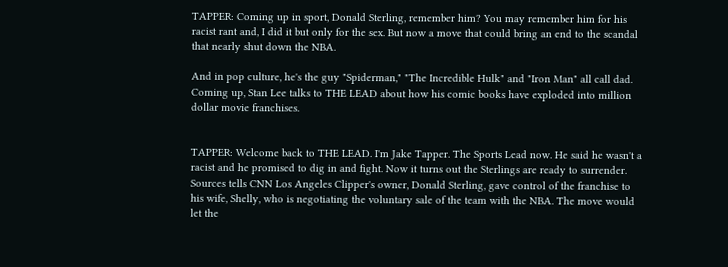TAPPER: Coming up in sport, Donald Sterling, remember him? You may remember him for his racist rant and, I did it but only for the sex. But now a move that could bring an end to the scandal that nearly shut down the NBA.

And in pop culture, he's the guy "Spiderman," "The Incredible Hulk" and "Iron Man" all call dad. Coming up, Stan Lee talks to THE LEAD about how his comic books have exploded into million dollar movie franchises.


TAPPER: Welcome back to THE LEAD. I'm Jake Tapper. The Sports Lead now. He said he wasn't a racist and he promised to dig in and fight. Now it turns out the Sterlings are ready to surrender. Sources tells CNN Los Angeles Clipper's owner, Donald Sterling, gave control of the franchise to his wife, Shelly, who is negotiating the voluntary sale of the team with the NBA. The move would let the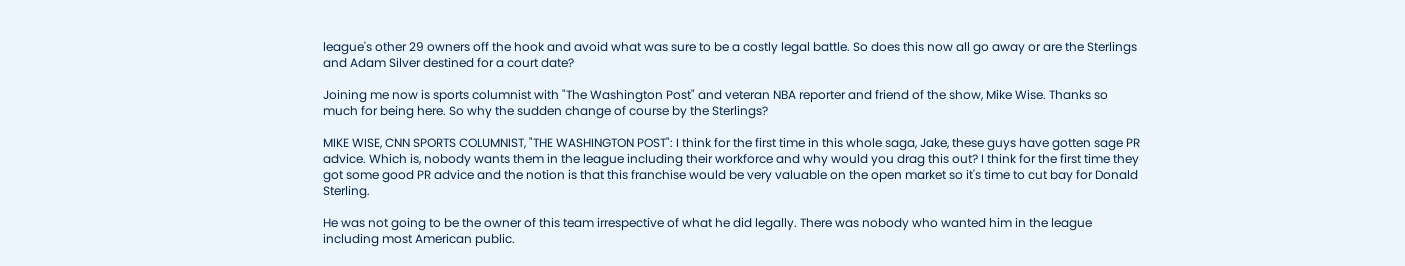league's other 29 owners off the hook and avoid what was sure to be a costly legal battle. So does this now all go away or are the Sterlings and Adam Silver destined for a court date?

Joining me now is sports columnist with "The Washington Post" and veteran NBA reporter and friend of the show, Mike Wise. Thanks so much for being here. So why the sudden change of course by the Sterlings?

MIKE WISE, CNN SPORTS COLUMNIST, "THE WASHINGTON POST": I think for the first time in this whole saga, Jake, these guys have gotten sage PR advice. Which is, nobody wants them in the league including their workforce and why would you drag this out? I think for the first time they got some good PR advice and the notion is that this franchise would be very valuable on the open market so it's time to cut bay for Donald Sterling.

He was not going to be the owner of this team irrespective of what he did legally. There was nobody who wanted him in the league including most American public.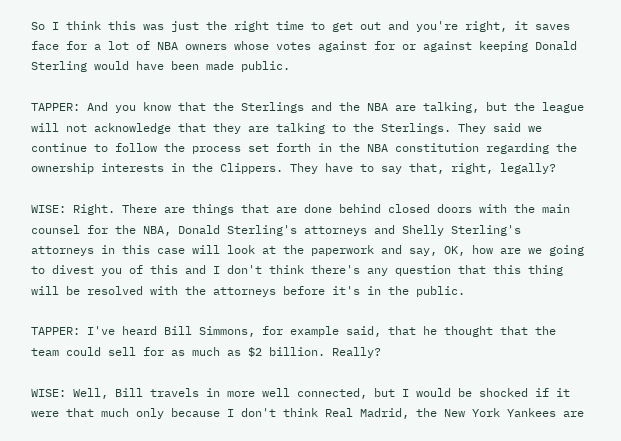So I think this was just the right time to get out and you're right, it saves face for a lot of NBA owners whose votes against for or against keeping Donald Sterling would have been made public.

TAPPER: And you know that the Sterlings and the NBA are talking, but the league will not acknowledge that they are talking to the Sterlings. They said we continue to follow the process set forth in the NBA constitution regarding the ownership interests in the Clippers. They have to say that, right, legally?

WISE: Right. There are things that are done behind closed doors with the main counsel for the NBA, Donald Sterling's attorneys and Shelly Sterling's attorneys in this case will look at the paperwork and say, OK, how are we going to divest you of this and I don't think there's any question that this thing will be resolved with the attorneys before it's in the public.

TAPPER: I've heard Bill Simmons, for example said, that he thought that the team could sell for as much as $2 billion. Really?

WISE: Well, Bill travels in more well connected, but I would be shocked if it were that much only because I don't think Real Madrid, the New York Yankees are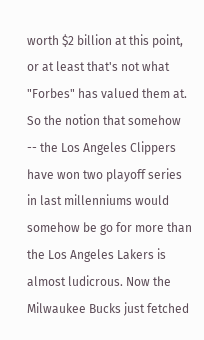worth $2 billion at this point, or at least that's not what "Forbes" has valued them at. So the notion that somehow -- the Los Angeles Clippers have won two playoff series in last millenniums would somehow be go for more than the Los Angeles Lakers is almost ludicrous. Now the Milwaukee Bucks just fetched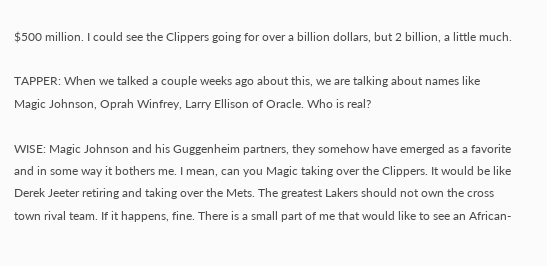$500 million. I could see the Clippers going for over a billion dollars, but 2 billion, a little much.

TAPPER: When we talked a couple weeks ago about this, we are talking about names like Magic Johnson, Oprah Winfrey, Larry Ellison of Oracle. Who is real?

WISE: Magic Johnson and his Guggenheim partners, they somehow have emerged as a favorite and in some way it bothers me. I mean, can you Magic taking over the Clippers. It would be like Derek Jeeter retiring and taking over the Mets. The greatest Lakers should not own the cross town rival team. If it happens, fine. There is a small part of me that would like to see an African-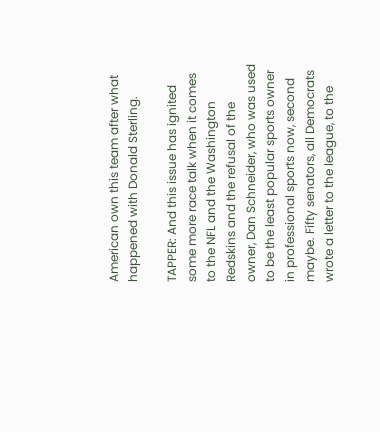American own this team after what happened with Donald Sterling.

TAPPER: And this issue has ignited some more race talk when it comes to the NFL and the Washington Redskins and the refusal of the owner, Dan Schneider, who was used to be the least popular sports owner in professional sports now, second maybe. Fifty senators, all Democrats wrote a letter to the league, to the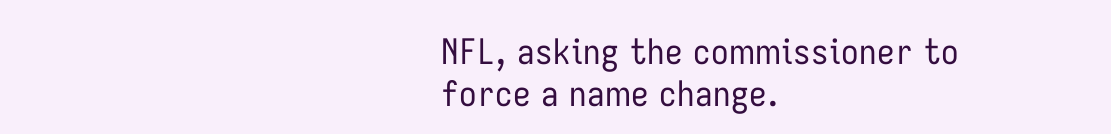NFL, asking the commissioner to force a name change.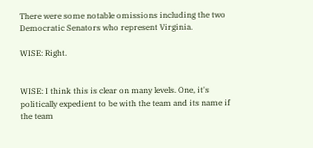There were some notable omissions including the two Democratic Senators who represent Virginia.

WISE: Right.


WISE: I think this is clear on many levels. One, it's politically expedient to be with the team and its name if the team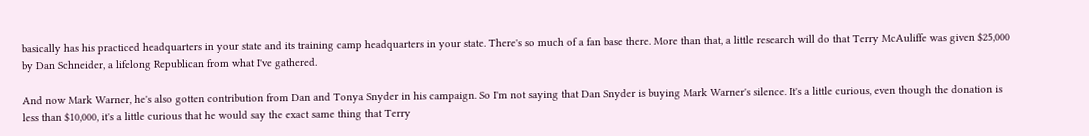basically has his practiced headquarters in your state and its training camp headquarters in your state. There's so much of a fan base there. More than that, a little research will do that Terry McAuliffe was given $25,000 by Dan Schneider, a lifelong Republican from what I've gathered.

And now Mark Warner, he's also gotten contribution from Dan and Tonya Snyder in his campaign. So I'm not saying that Dan Snyder is buying Mark Warner's silence. It's a little curious, even though the donation is less than $10,000, it's a little curious that he would say the exact same thing that Terry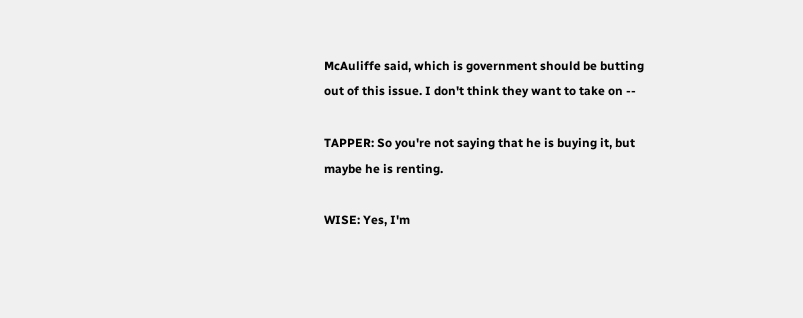McAuliffe said, which is government should be butting out of this issue. I don't think they want to take on --

TAPPER: So you're not saying that he is buying it, but maybe he is renting.

WISE: Yes, I'm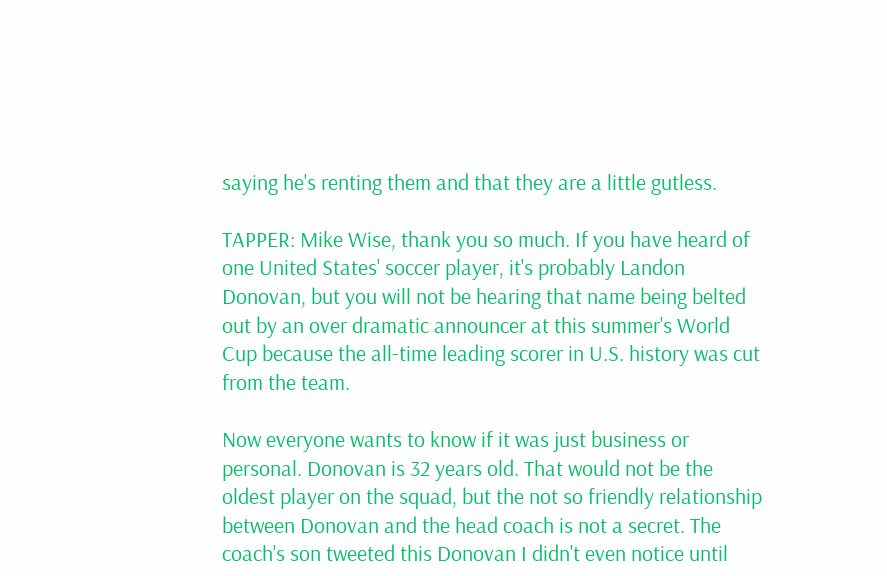saying he's renting them and that they are a little gutless.

TAPPER: Mike Wise, thank you so much. If you have heard of one United States' soccer player, it's probably Landon Donovan, but you will not be hearing that name being belted out by an over dramatic announcer at this summer's World Cup because the all-time leading scorer in U.S. history was cut from the team.

Now everyone wants to know if it was just business or personal. Donovan is 32 years old. That would not be the oldest player on the squad, but the not so friendly relationship between Donovan and the head coach is not a secret. The coach's son tweeted this Donovan I didn't even notice until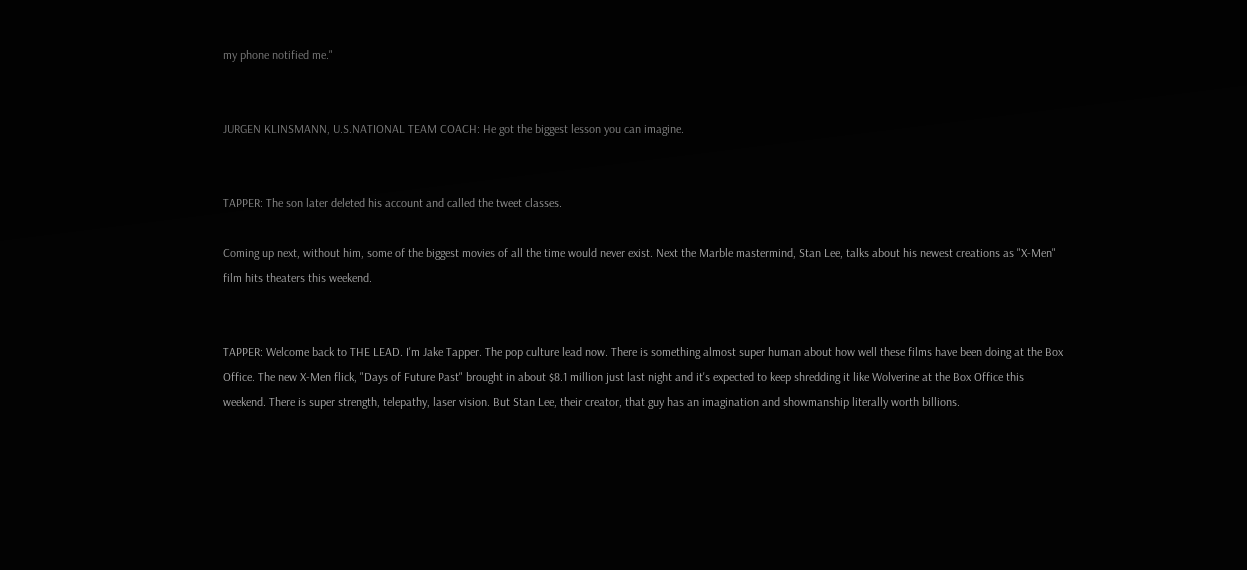my phone notified me."


JURGEN KLINSMANN, U.S.NATIONAL TEAM COACH: He got the biggest lesson you can imagine.


TAPPER: The son later deleted his account and called the tweet classes.

Coming up next, without him, some of the biggest movies of all the time would never exist. Next the Marble mastermind, Stan Lee, talks about his newest creations as "X-Men" film hits theaters this weekend.


TAPPER: Welcome back to THE LEAD. I'm Jake Tapper. The pop culture lead now. There is something almost super human about how well these films have been doing at the Box Office. The new X-Men flick, "Days of Future Past" brought in about $8.1 million just last night and it's expected to keep shredding it like Wolverine at the Box Office this weekend. There is super strength, telepathy, laser vision. But Stan Lee, their creator, that guy has an imagination and showmanship literally worth billions.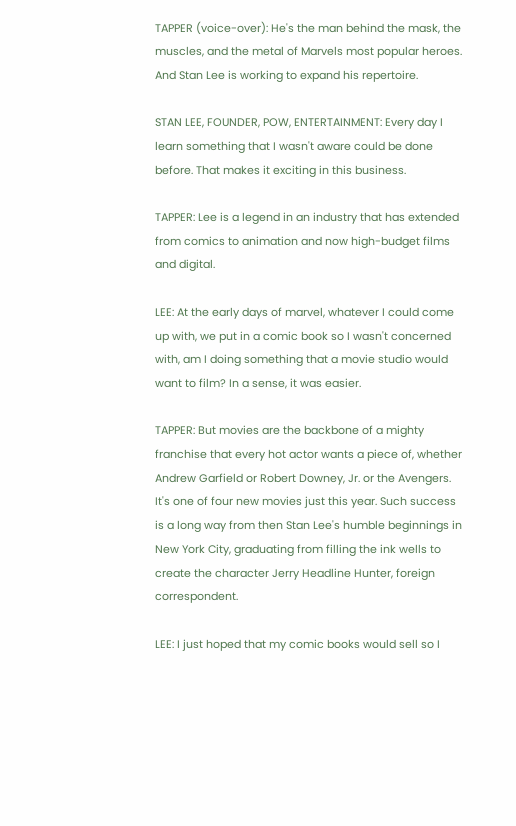TAPPER (voice-over): He's the man behind the mask, the muscles, and the metal of Marvels most popular heroes. And Stan Lee is working to expand his repertoire.

STAN LEE, FOUNDER, POW, ENTERTAINMENT: Every day I learn something that I wasn't aware could be done before. That makes it exciting in this business.

TAPPER: Lee is a legend in an industry that has extended from comics to animation and now high-budget films and digital.

LEE: At the early days of marvel, whatever I could come up with, we put in a comic book so I wasn't concerned with, am I doing something that a movie studio would want to film? In a sense, it was easier.

TAPPER: But movies are the backbone of a mighty franchise that every hot actor wants a piece of, whether Andrew Garfield or Robert Downey, Jr. or the Avengers. It's one of four new movies just this year. Such success is a long way from then Stan Lee's humble beginnings in New York City, graduating from filling the ink wells to create the character Jerry Headline Hunter, foreign correspondent.

LEE: I just hoped that my comic books would sell so I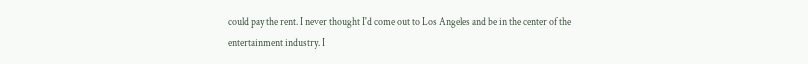could pay the rent. I never thought I'd come out to Los Angeles and be in the center of the entertainment industry. I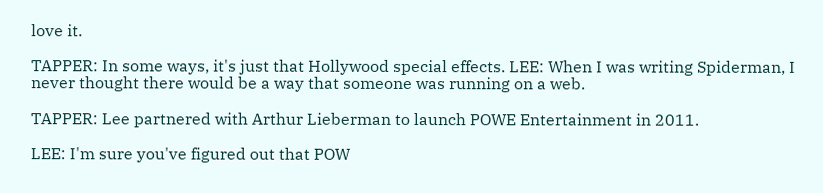love it.

TAPPER: In some ways, it's just that Hollywood special effects. LEE: When I was writing Spiderman, I never thought there would be a way that someone was running on a web.

TAPPER: Lee partnered with Arthur Lieberman to launch POWE Entertainment in 2011.

LEE: I'm sure you've figured out that POW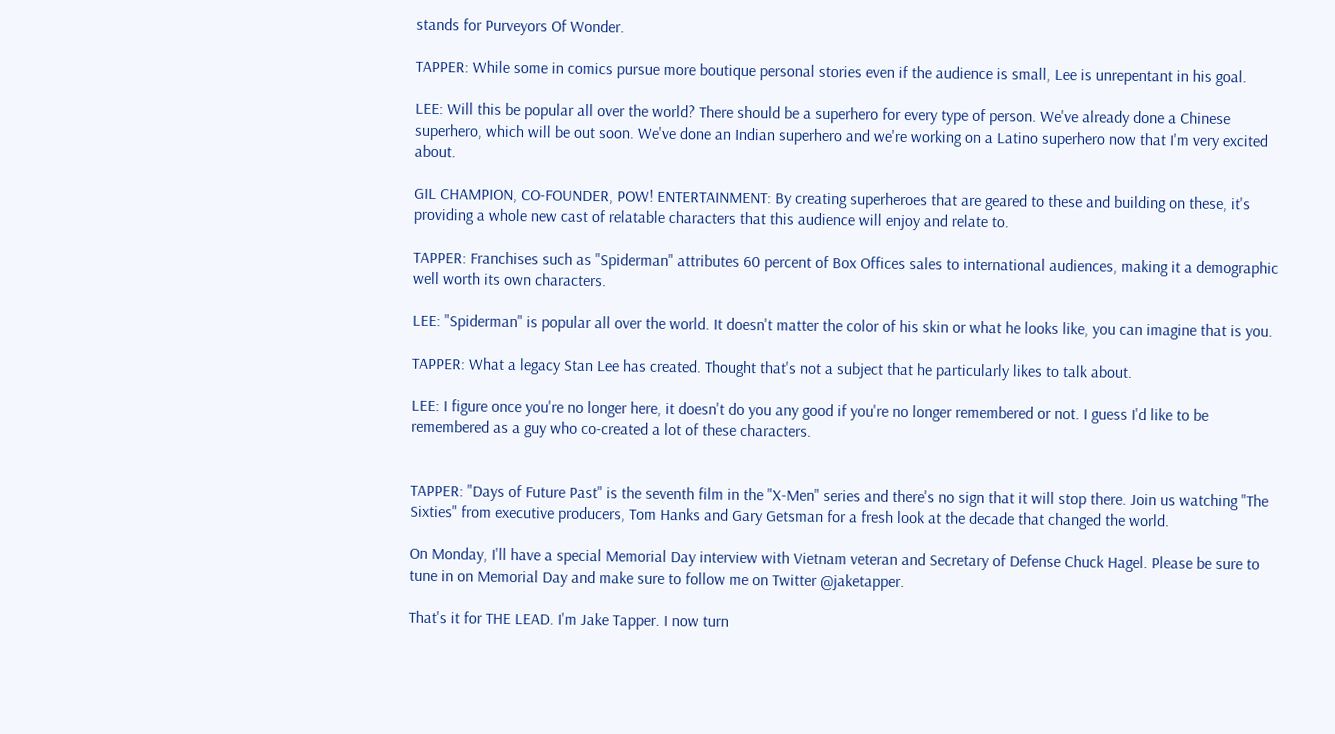stands for Purveyors Of Wonder.

TAPPER: While some in comics pursue more boutique personal stories even if the audience is small, Lee is unrepentant in his goal.

LEE: Will this be popular all over the world? There should be a superhero for every type of person. We've already done a Chinese superhero, which will be out soon. We've done an Indian superhero and we're working on a Latino superhero now that I'm very excited about.

GIL CHAMPION, CO-FOUNDER, POW! ENTERTAINMENT: By creating superheroes that are geared to these and building on these, it's providing a whole new cast of relatable characters that this audience will enjoy and relate to.

TAPPER: Franchises such as "Spiderman" attributes 60 percent of Box Offices sales to international audiences, making it a demographic well worth its own characters.

LEE: "Spiderman" is popular all over the world. It doesn't matter the color of his skin or what he looks like, you can imagine that is you.

TAPPER: What a legacy Stan Lee has created. Thought that's not a subject that he particularly likes to talk about.

LEE: I figure once you're no longer here, it doesn't do you any good if you're no longer remembered or not. I guess I'd like to be remembered as a guy who co-created a lot of these characters.


TAPPER: "Days of Future Past" is the seventh film in the "X-Men" series and there's no sign that it will stop there. Join us watching "The Sixties" from executive producers, Tom Hanks and Gary Getsman for a fresh look at the decade that changed the world.

On Monday, I'll have a special Memorial Day interview with Vietnam veteran and Secretary of Defense Chuck Hagel. Please be sure to tune in on Memorial Day and make sure to follow me on Twitter @jaketapper.

That's it for THE LEAD. I'm Jake Tapper. I now turn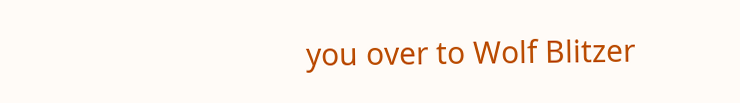you over to Wolf Blitzer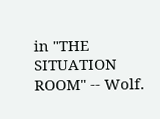in "THE SITUATION ROOM" -- Wolf.